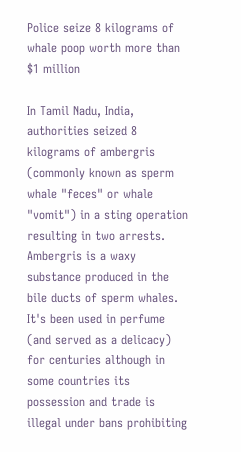Police seize 8 kilograms of whale poop worth more than $1 million

In Tamil Nadu, India, authorities seized 8 kilograms of ambergris (commonly known as sperm whale "feces" or whale "vomit") in a sting operation resulting in two arrests. Ambergris is a waxy substance produced in the bile ducts of sperm whales. It's been used in perfume (and served as a delicacy) for centuries although in some countries its possession and trade is illegal under bans prohibiting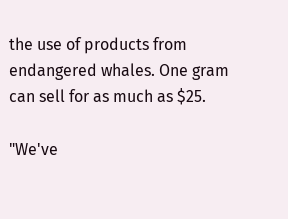the use of products from endangered whales. One gram can sell for as much as $25.

"We've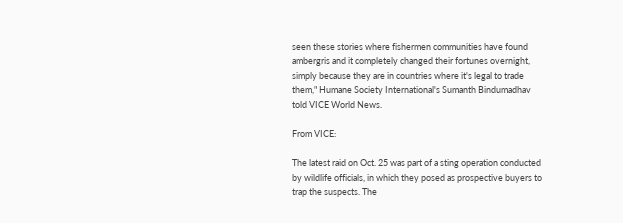seen these stories where fishermen communities have found ambergris and it completely changed their fortunes overnight, simply because they are in countries where it's legal to trade them," Humane Society International's Sumanth Bindumadhav told VICE World News.

From VICE:

The latest raid on Oct. 25 was part of a sting operation conducted by wildlife officials, in which they posed as prospective buyers to trap the suspects. The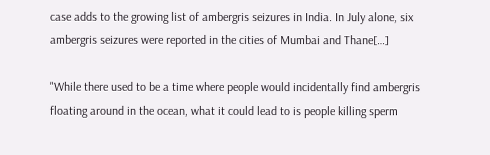case adds to the growing list of ambergris seizures in India. In July alone, six ambergris seizures were reported in the cities of Mumbai and Thane[…]

"While there used to be a time where people would incidentally find ambergris floating around in the ocean, what it could lead to is people killing sperm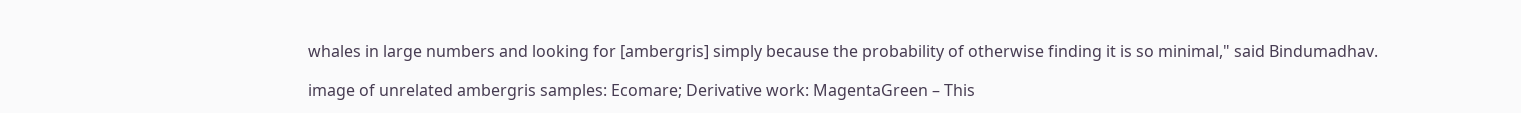whales in large numbers and looking for [ambergris] simply because the probability of otherwise finding it is so minimal," said Bindumadhav.

image of unrelated ambergris samples: Ecomare; Derivative work: MagentaGreen – This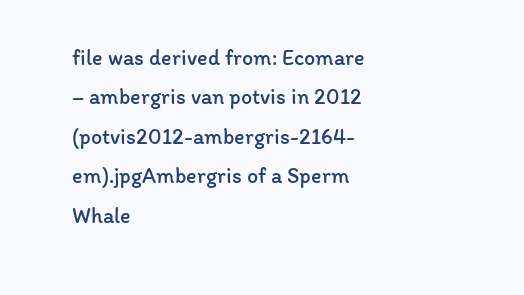file was derived from: Ecomare – ambergris van potvis in 2012 (potvis2012-ambergris-2164-em).jpgAmbergris of a Sperm Whale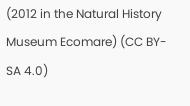(2012 in the Natural History Museum Ecomare) (CC BY-SA 4.0)